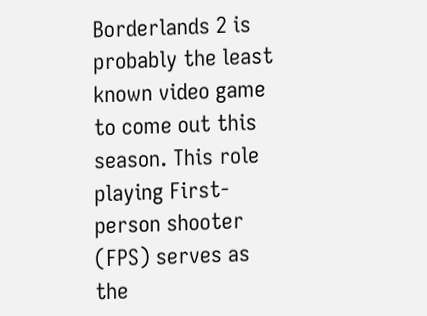Borderlands 2 is probably the least known video game to come out this season. This role playing First-person shooter (FPS) serves as the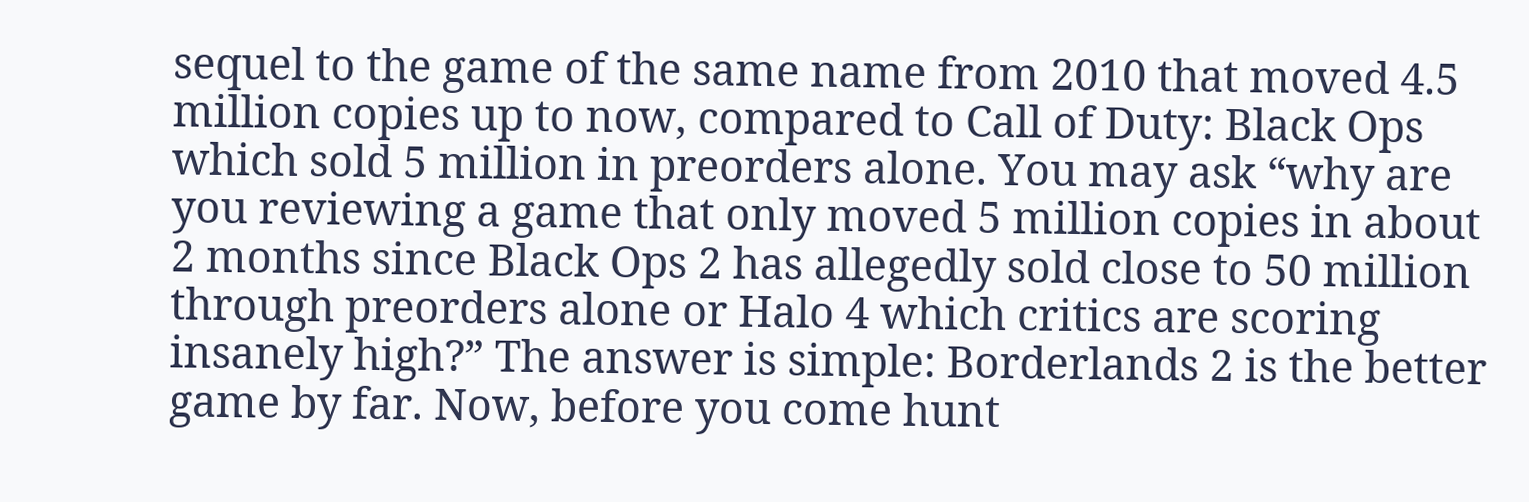sequel to the game of the same name from 2010 that moved 4.5 million copies up to now, compared to Call of Duty: Black Ops which sold 5 million in preorders alone. You may ask “why are you reviewing a game that only moved 5 million copies in about 2 months since Black Ops 2 has allegedly sold close to 50 million through preorders alone or Halo 4 which critics are scoring insanely high?” The answer is simple: Borderlands 2 is the better game by far. Now, before you come hunt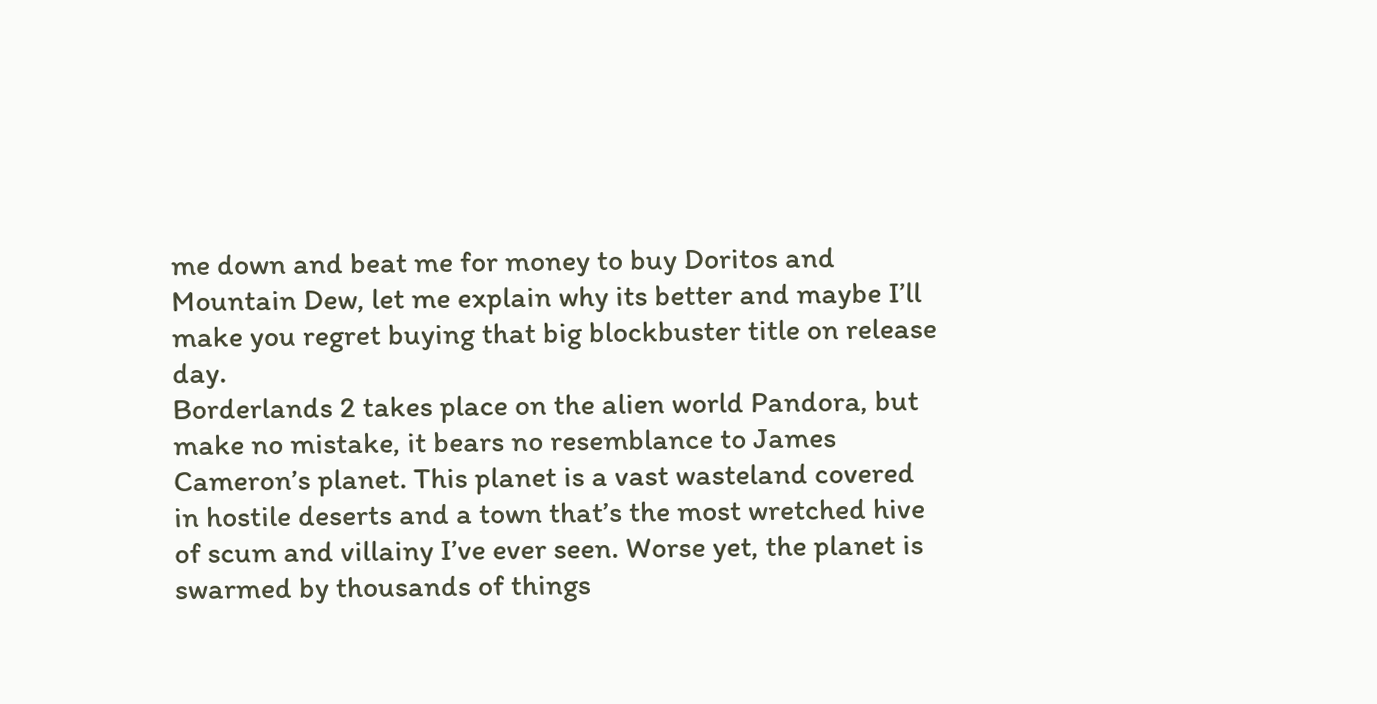me down and beat me for money to buy Doritos and Mountain Dew, let me explain why its better and maybe I’ll make you regret buying that big blockbuster title on release day.
Borderlands 2 takes place on the alien world Pandora, but make no mistake, it bears no resemblance to James Cameron’s planet. This planet is a vast wasteland covered in hostile deserts and a town that’s the most wretched hive of scum and villainy I’ve ever seen. Worse yet, the planet is swarmed by thousands of things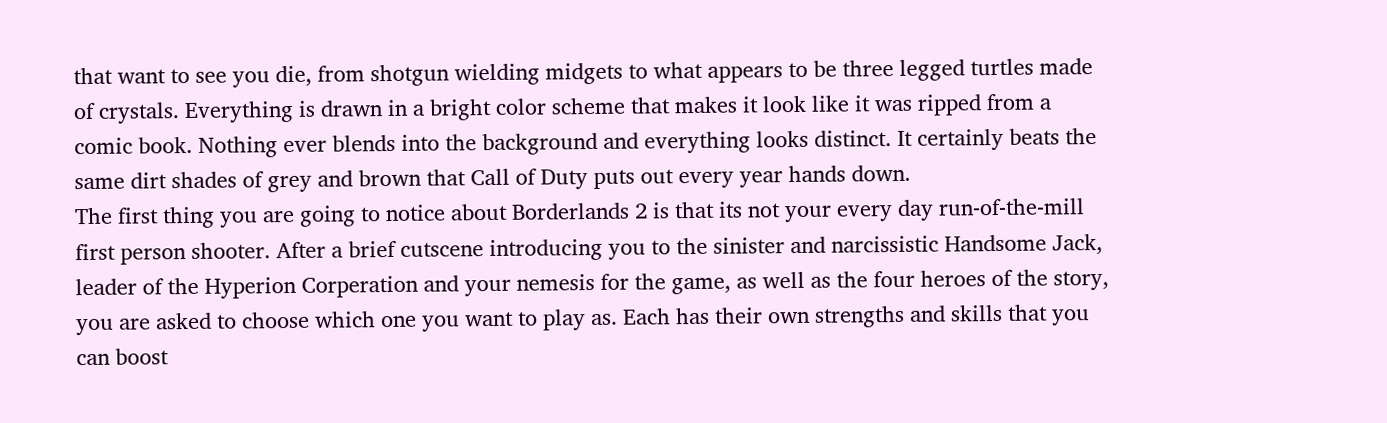that want to see you die, from shotgun wielding midgets to what appears to be three legged turtles made of crystals. Everything is drawn in a bright color scheme that makes it look like it was ripped from a comic book. Nothing ever blends into the background and everything looks distinct. It certainly beats the same dirt shades of grey and brown that Call of Duty puts out every year hands down.
The first thing you are going to notice about Borderlands 2 is that its not your every day run-of-the-mill first person shooter. After a brief cutscene introducing you to the sinister and narcissistic Handsome Jack, leader of the Hyperion Corperation and your nemesis for the game, as well as the four heroes of the story, you are asked to choose which one you want to play as. Each has their own strengths and skills that you can boost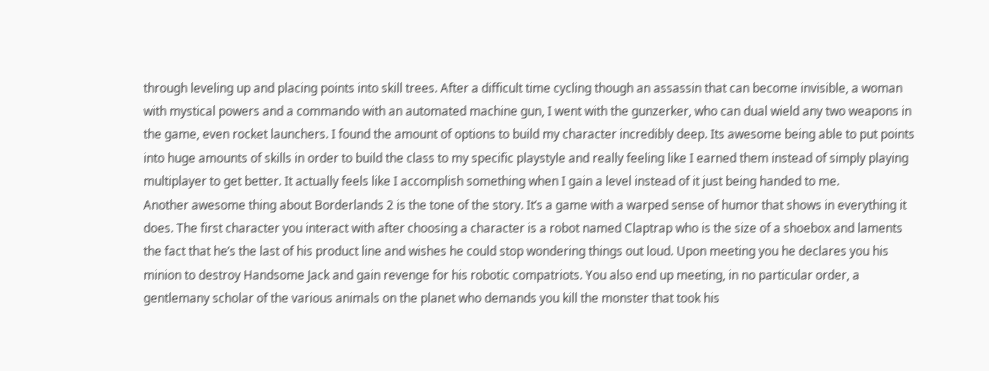through leveling up and placing points into skill trees. After a difficult time cycling though an assassin that can become invisible, a woman with mystical powers and a commando with an automated machine gun, I went with the gunzerker, who can dual wield any two weapons in the game, even rocket launchers. I found the amount of options to build my character incredibly deep. Its awesome being able to put points into huge amounts of skills in order to build the class to my specific playstyle and really feeling like I earned them instead of simply playing multiplayer to get better. It actually feels like I accomplish something when I gain a level instead of it just being handed to me.
Another awesome thing about Borderlands 2 is the tone of the story. It’s a game with a warped sense of humor that shows in everything it does. The first character you interact with after choosing a character is a robot named Claptrap who is the size of a shoebox and laments the fact that he’s the last of his product line and wishes he could stop wondering things out loud. Upon meeting you he declares you his minion to destroy Handsome Jack and gain revenge for his robotic compatriots. You also end up meeting, in no particular order, a gentlemany scholar of the various animals on the planet who demands you kill the monster that took his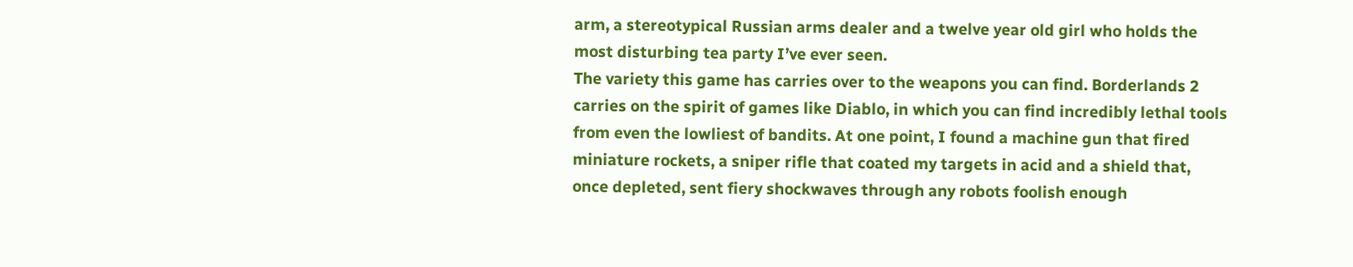arm, a stereotypical Russian arms dealer and a twelve year old girl who holds the most disturbing tea party I’ve ever seen.
The variety this game has carries over to the weapons you can find. Borderlands 2 carries on the spirit of games like Diablo, in which you can find incredibly lethal tools from even the lowliest of bandits. At one point, I found a machine gun that fired miniature rockets, a sniper rifle that coated my targets in acid and a shield that, once depleted, sent fiery shockwaves through any robots foolish enough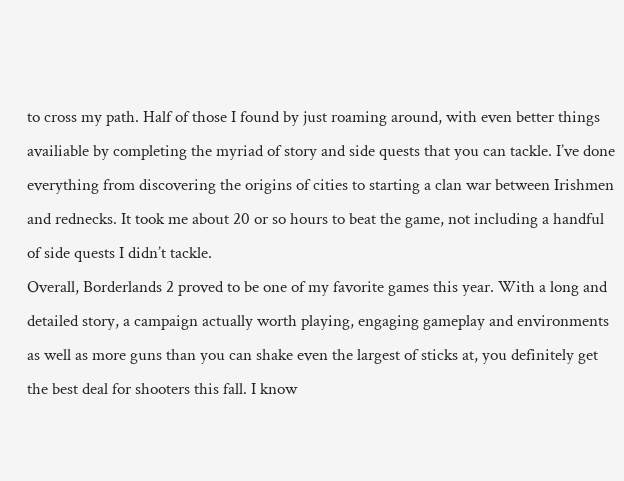to cross my path. Half of those I found by just roaming around, with even better things availiable by completing the myriad of story and side quests that you can tackle. I’ve done everything from discovering the origins of cities to starting a clan war between Irishmen and rednecks. It took me about 20 or so hours to beat the game, not including a handful of side quests I didn’t tackle.
Overall, Borderlands 2 proved to be one of my favorite games this year. With a long and detailed story, a campaign actually worth playing, engaging gameplay and environments as well as more guns than you can shake even the largest of sticks at, you definitely get the best deal for shooters this fall. I know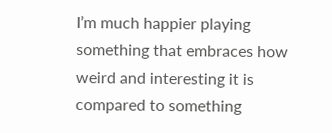I’m much happier playing something that embraces how weird and interesting it is compared to something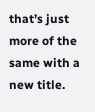that’s just more of the same with a new title.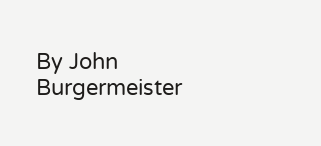By John Burgermeister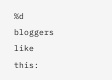%d bloggers like this: